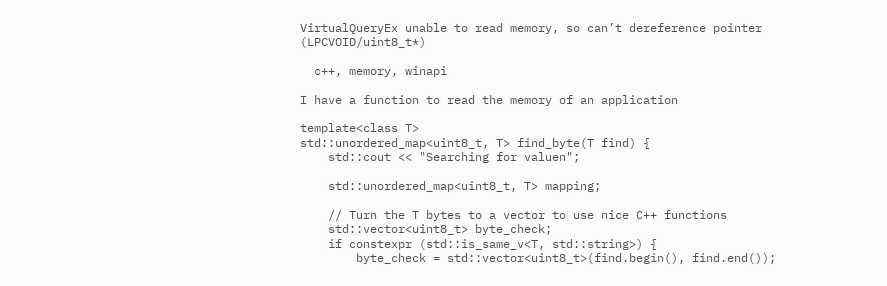VirtualQueryEx unable to read memory, so can’t dereference pointer (LPCVOID/uint8_t*)

  c++, memory, winapi

I have a function to read the memory of an application

template<class T>
std::unordered_map<uint8_t, T> find_byte(T find) {
    std::cout << "Searching for valuen";

    std::unordered_map<uint8_t, T> mapping;

    // Turn the T bytes to a vector to use nice C++ functions
    std::vector<uint8_t> byte_check;
    if constexpr (std::is_same_v<T, std::string>) {
        byte_check = std::vector<uint8_t>(find.begin(), find.end());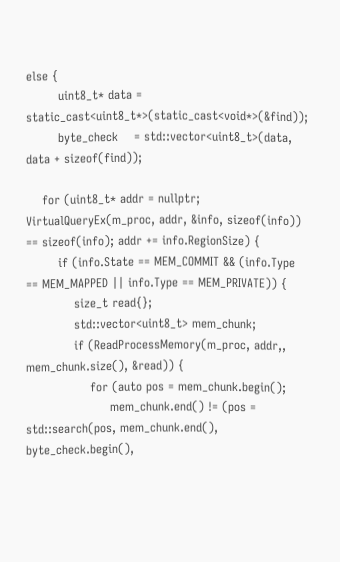else {
        uint8_t* data = static_cast<uint8_t*>(static_cast<void*>(&find));
        byte_check    = std::vector<uint8_t>(data, data + sizeof(find));

    for (uint8_t* addr = nullptr; VirtualQueryEx(m_proc, addr, &info, sizeof(info)) == sizeof(info); addr += info.RegionSize) {
        if (info.State == MEM_COMMIT && (info.Type == MEM_MAPPED || info.Type == MEM_PRIVATE)) {
            size_t read{};
            std::vector<uint8_t> mem_chunk;
            if (ReadProcessMemory(m_proc, addr,, mem_chunk.size(), &read)) {
                for (auto pos = mem_chunk.begin();
                     mem_chunk.end() != (pos = std::search(pos, mem_chunk.end(), byte_check.begin(),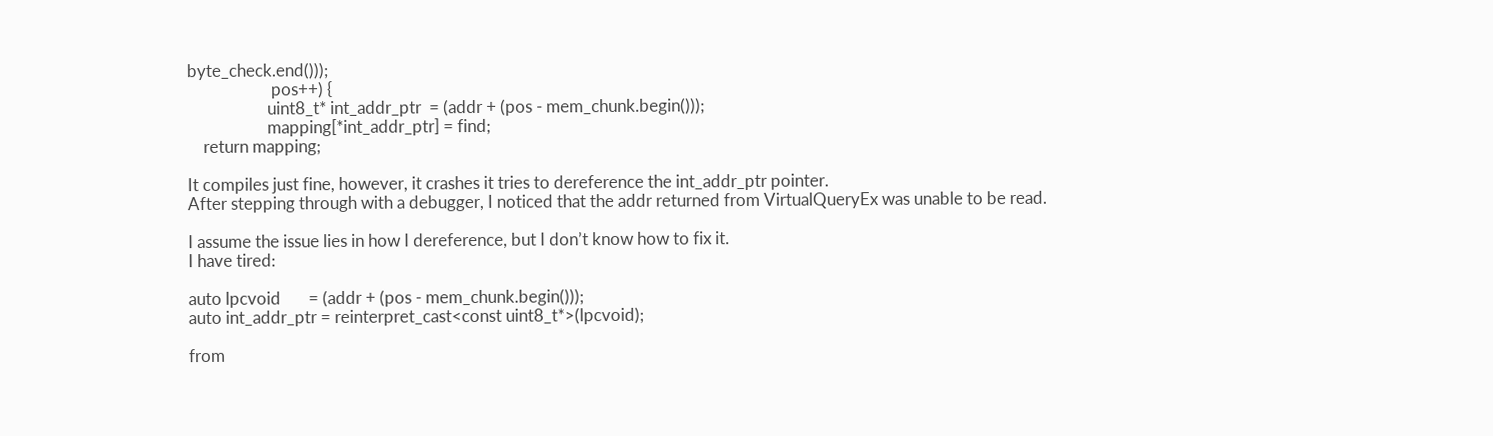byte_check.end()));
                     pos++) {
                    uint8_t* int_addr_ptr  = (addr + (pos - mem_chunk.begin()));
                    mapping[*int_addr_ptr] = find;
    return mapping;

It compiles just fine, however, it crashes it tries to dereference the int_addr_ptr pointer.
After stepping through with a debugger, I noticed that the addr returned from VirtualQueryEx was unable to be read.

I assume the issue lies in how I dereference, but I don’t know how to fix it.
I have tired:

auto lpcvoid       = (addr + (pos - mem_chunk.begin()));
auto int_addr_ptr = reinterpret_cast<const uint8_t*>(lpcvoid);

from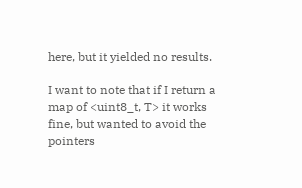here, but it yielded no results.

I want to note that if I return a map of <uint8_t, T> it works fine, but wanted to avoid the pointers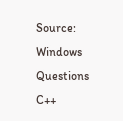Source: Windows Questions C++